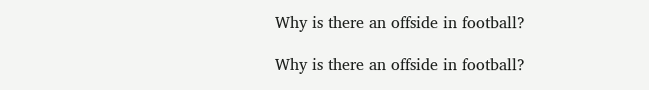Why is there an offside in football?

Why is there an offside in football?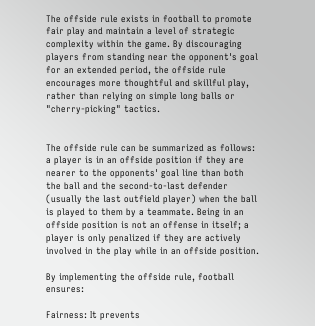The offside rule exists in football to promote fair play and maintain a level of strategic complexity within the game. By discouraging players from standing near the opponent's goal for an extended period, the offside rule encourages more thoughtful and skillful play, rather than relying on simple long balls or "cherry-picking" tactics.


The offside rule can be summarized as follows: a player is in an offside position if they are nearer to the opponents' goal line than both the ball and the second-to-last defender (usually the last outfield player) when the ball is played to them by a teammate. Being in an offside position is not an offense in itself; a player is only penalized if they are actively involved in the play while in an offside position.

By implementing the offside rule, football ensures:

Fairness: It prevents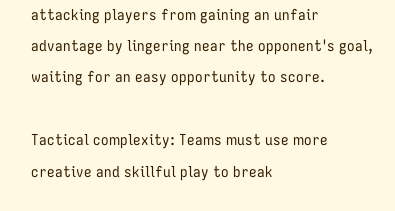attacking players from gaining an unfair advantage by lingering near the opponent's goal, waiting for an easy opportunity to score.

Tactical complexity: Teams must use more creative and skillful play to break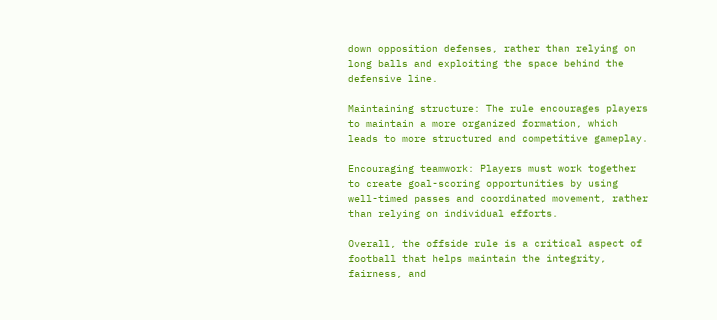down opposition defenses, rather than relying on long balls and exploiting the space behind the defensive line.

Maintaining structure: The rule encourages players to maintain a more organized formation, which leads to more structured and competitive gameplay.

Encouraging teamwork: Players must work together to create goal-scoring opportunities by using well-timed passes and coordinated movement, rather than relying on individual efforts.

Overall, the offside rule is a critical aspect of football that helps maintain the integrity, fairness, and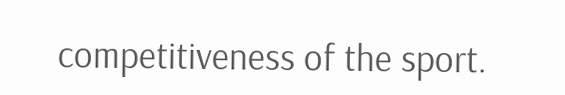competitiveness of the sport.